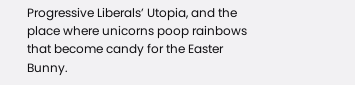Progressive Liberals’ Utopia, and the place where unicorns poop rainbows that become candy for the Easter Bunny.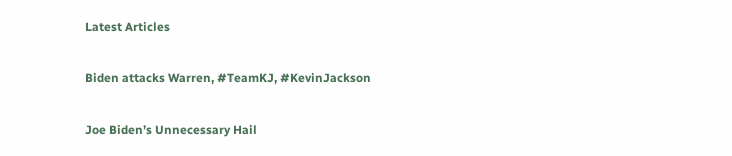Latest Articles

Biden attacks Warren, #TeamKJ, #KevinJackson

Joe Biden’s Unnecessary Hail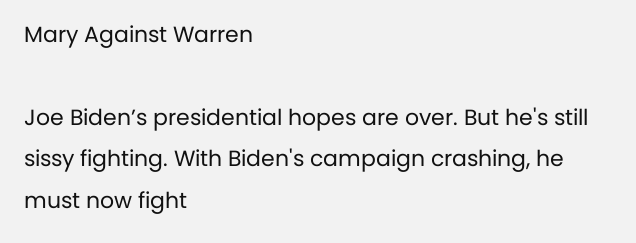Mary Against Warren

Joe Biden’s presidential hopes are over. But he's still sissy fighting. With Biden's campaign crashing, he must now fight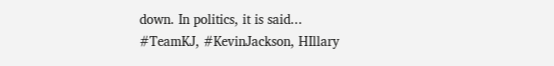down. In politics, it is said...
#TeamKJ, #KevinJackson, HIllary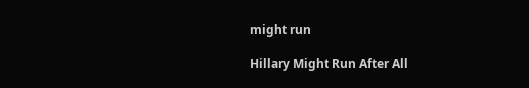might run

Hillary Might Run After All